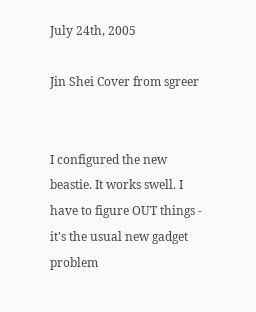July 24th, 2005

Jin Shei Cover from sgreer


I configured the new beastie. It works swell. I have to figure OUT things - it's the usual new gadget problem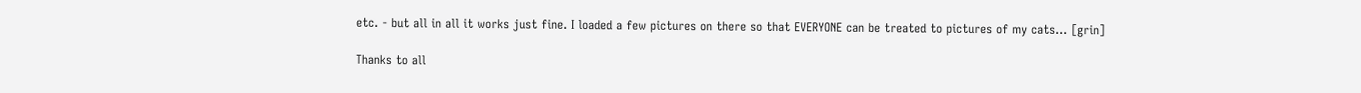etc. - but all in all it works just fine. I loaded a few pictures on there so that EVERYONE can be treated to pictures of my cats... [grin]

Thanks to all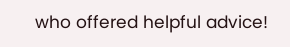who offered helpful advice!